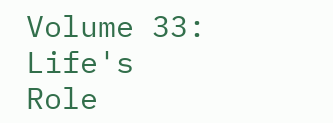Volume 33: Life's Role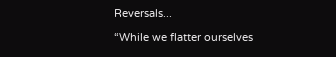Reversals...

“While we flatter ourselves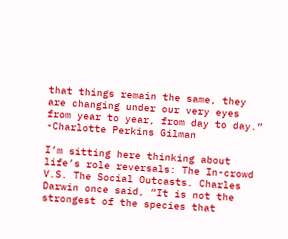that things remain the same, they are changing under our very eyes from year to year, from day to day.” -Charlotte Perkins Gilman

I’m sitting here thinking about life’s role reversals: The In-crowd V.S. The Social Outcasts. Charles Darwin once said, “It is not the strongest of the species that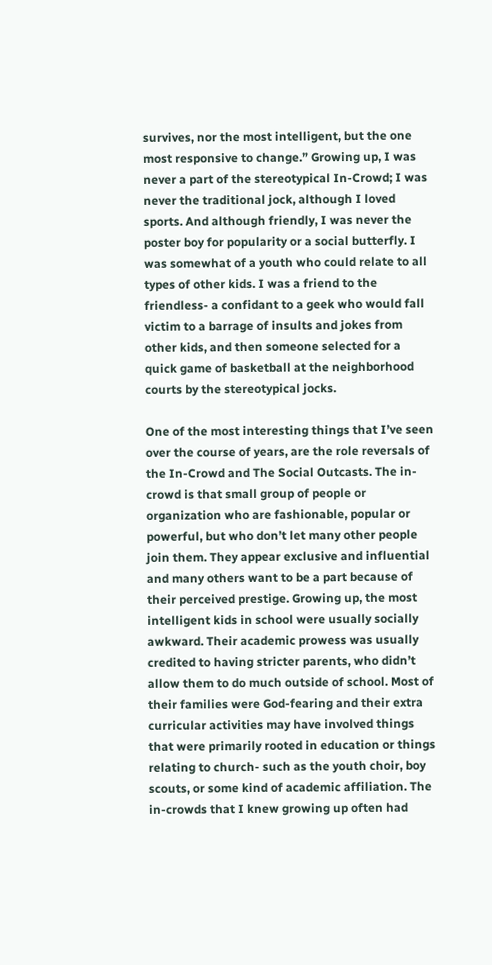survives, nor the most intelligent, but the one most responsive to change.” Growing up, I was never a part of the stereotypical In-Crowd; I was never the traditional jock, although I loved sports. And although friendly, I was never the poster boy for popularity or a social butterfly. I was somewhat of a youth who could relate to all types of other kids. I was a friend to the friendless- a confidant to a geek who would fall victim to a barrage of insults and jokes from other kids, and then someone selected for a quick game of basketball at the neighborhood courts by the stereotypical jocks.

One of the most interesting things that I’ve seen over the course of years, are the role reversals of the In-Crowd and The Social Outcasts. The in-crowd is that small group of people or organization who are fashionable, popular or powerful, but who don’t let many other people join them. They appear exclusive and influential and many others want to be a part because of their perceived prestige. Growing up, the most intelligent kids in school were usually socially awkward. Their academic prowess was usually credited to having stricter parents, who didn’t allow them to do much outside of school. Most of their families were God-fearing and their extra curricular activities may have involved things that were primarily rooted in education or things relating to church- such as the youth choir, boy scouts, or some kind of academic affiliation. The in-crowds that I knew growing up often had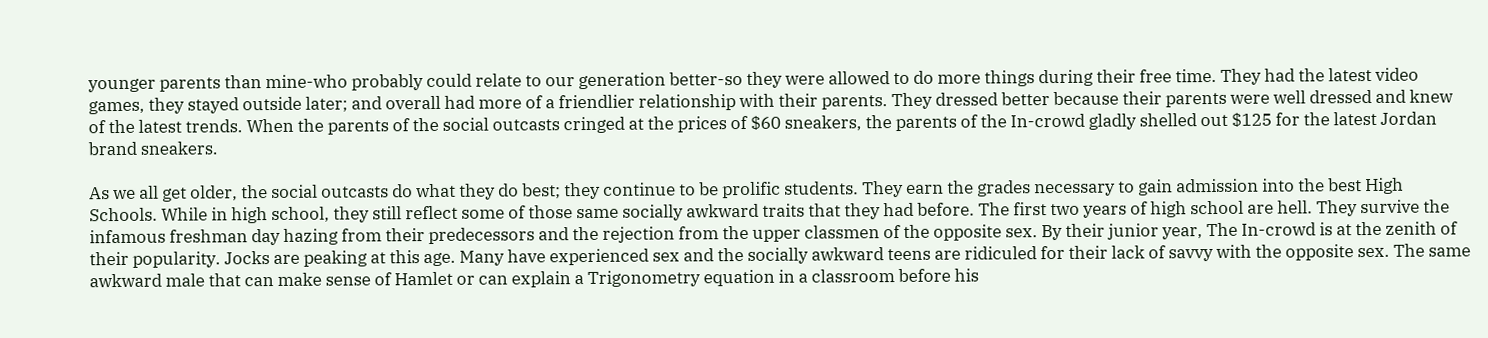younger parents than mine-who probably could relate to our generation better-so they were allowed to do more things during their free time. They had the latest video games, they stayed outside later; and overall had more of a friendlier relationship with their parents. They dressed better because their parents were well dressed and knew of the latest trends. When the parents of the social outcasts cringed at the prices of $60 sneakers, the parents of the In-crowd gladly shelled out $125 for the latest Jordan brand sneakers.

As we all get older, the social outcasts do what they do best; they continue to be prolific students. They earn the grades necessary to gain admission into the best High Schools. While in high school, they still reflect some of those same socially awkward traits that they had before. The first two years of high school are hell. They survive the infamous freshman day hazing from their predecessors and the rejection from the upper classmen of the opposite sex. By their junior year, The In-crowd is at the zenith of their popularity. Jocks are peaking at this age. Many have experienced sex and the socially awkward teens are ridiculed for their lack of savvy with the opposite sex. The same awkward male that can make sense of Hamlet or can explain a Trigonometry equation in a classroom before his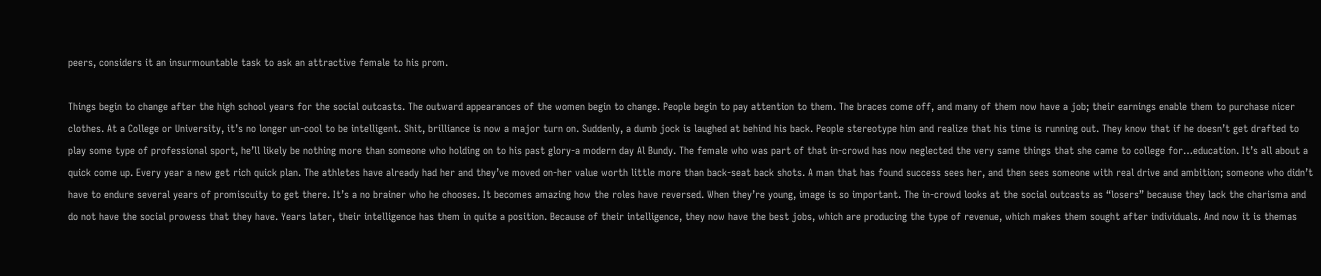peers, considers it an insurmountable task to ask an attractive female to his prom.

Things begin to change after the high school years for the social outcasts. The outward appearances of the women begin to change. People begin to pay attention to them. The braces come off, and many of them now have a job; their earnings enable them to purchase nicer clothes. At a College or University, it’s no longer un-cool to be intelligent. Shit, brilliance is now a major turn on. Suddenly, a dumb jock is laughed at behind his back. People stereotype him and realize that his time is running out. They know that if he doesn’t get drafted to play some type of professional sport, he’ll likely be nothing more than someone who holding on to his past glory-a modern day Al Bundy. The female who was part of that in-crowd has now neglected the very same things that she came to college for…education. It’s all about a quick come up. Every year a new get rich quick plan. The athletes have already had her and they’ve moved on-her value worth little more than back-seat back shots. A man that has found success sees her, and then sees someone with real drive and ambition; someone who didn’t have to endure several years of promiscuity to get there. It’s a no brainer who he chooses. It becomes amazing how the roles have reversed. When they’re young, image is so important. The in-crowd looks at the social outcasts as “losers” because they lack the charisma and do not have the social prowess that they have. Years later, their intelligence has them in quite a position. Because of their intelligence, they now have the best jobs, which are producing the type of revenue, which makes them sought after individuals. And now it is themas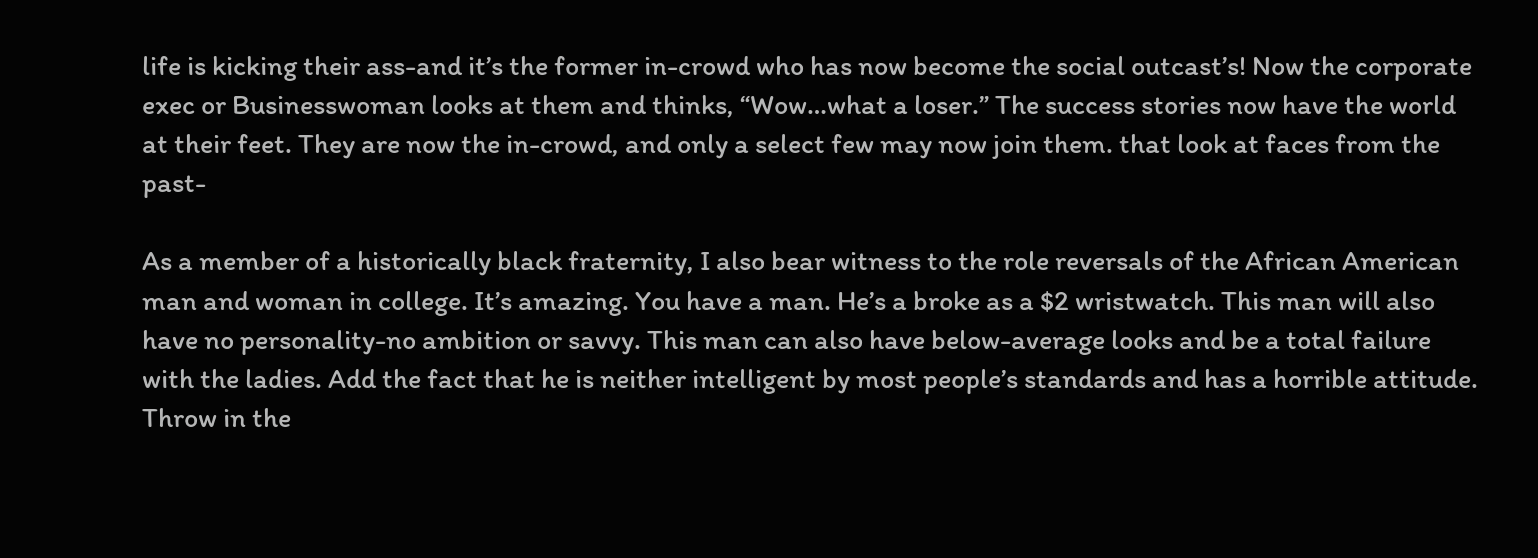life is kicking their ass-and it’s the former in-crowd who has now become the social outcast’s! Now the corporate exec or Businesswoman looks at them and thinks, “Wow…what a loser.” The success stories now have the world at their feet. They are now the in-crowd, and only a select few may now join them. that look at faces from the past-

As a member of a historically black fraternity, I also bear witness to the role reversals of the African American man and woman in college. It’s amazing. You have a man. He’s a broke as a $2 wristwatch. This man will also have no personality-no ambition or savvy. This man can also have below-average looks and be a total failure with the ladies. Add the fact that he is neither intelligent by most people’s standards and has a horrible attitude. Throw in the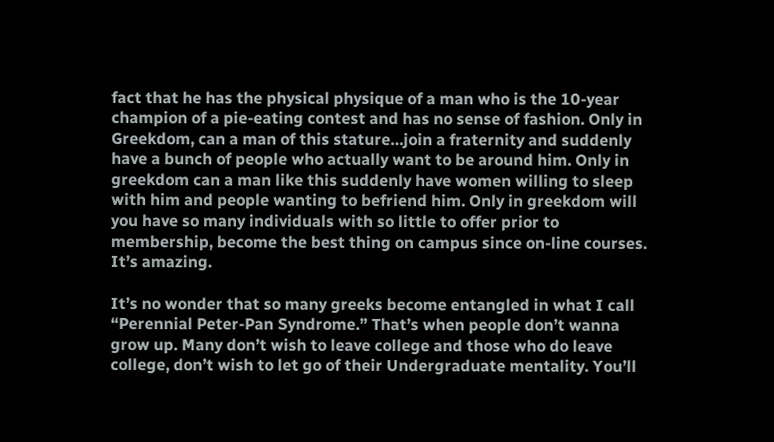fact that he has the physical physique of a man who is the 10-year champion of a pie-eating contest and has no sense of fashion. Only in Greekdom, can a man of this stature…join a fraternity and suddenly have a bunch of people who actually want to be around him. Only in greekdom can a man like this suddenly have women willing to sleep with him and people wanting to befriend him. Only in greekdom will you have so many individuals with so little to offer prior to membership, become the best thing on campus since on-line courses. It’s amazing.

It’s no wonder that so many greeks become entangled in what I call “Perennial Peter-Pan Syndrome.” That’s when people don’t wanna grow up. Many don’t wish to leave college and those who do leave college, don’t wish to let go of their Undergraduate mentality. You’ll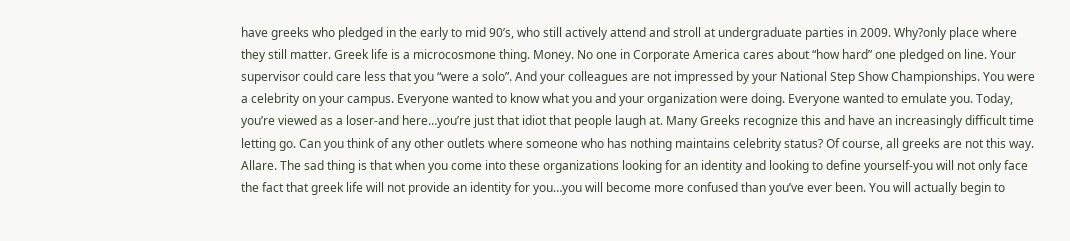have greeks who pledged in the early to mid 90’s, who still actively attend and stroll at undergraduate parties in 2009. Why?only place where they still matter. Greek life is a microcosmone thing. Money. No one in Corporate America cares about “how hard” one pledged on line. Your supervisor could care less that you “were a solo”. And your colleagues are not impressed by your National Step Show Championships. You were a celebrity on your campus. Everyone wanted to know what you and your organization were doing. Everyone wanted to emulate you. Today, you’re viewed as a loser-and here…you’re just that idiot that people laugh at. Many Greeks recognize this and have an increasingly difficult time letting go. Can you think of any other outlets where someone who has nothing maintains celebrity status? Of course, all greeks are not this way. Allare. The sad thing is that when you come into these organizations looking for an identity and looking to define yourself-you will not only face the fact that greek life will not provide an identity for you…you will become more confused than you’ve ever been. You will actually begin to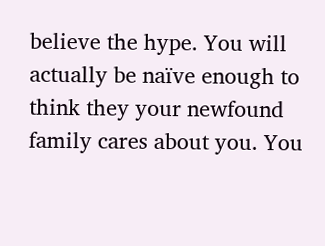believe the hype. You will actually be naïve enough to think they your newfound family cares about you. You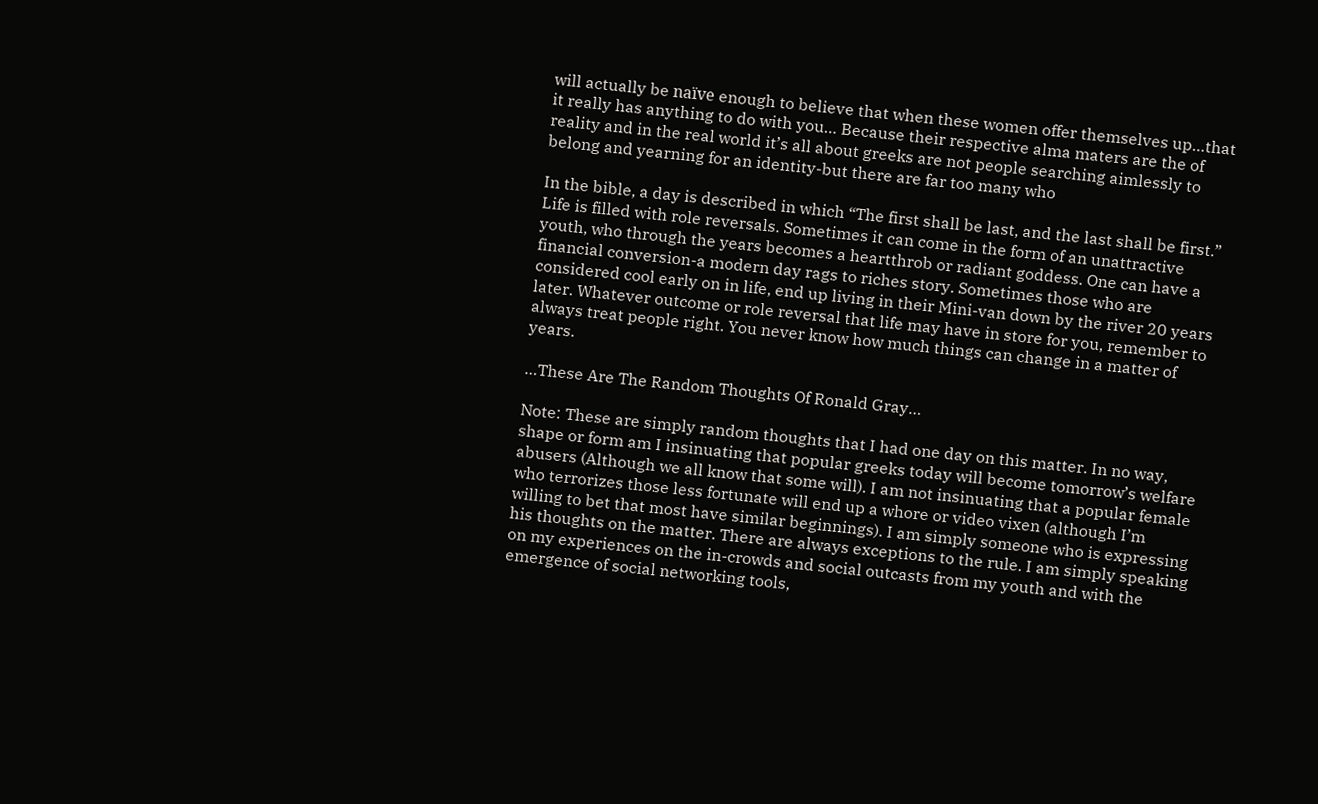will actually be naïve enough to believe that when these women offer themselves up…that it really has anything to do with you… Because their respective alma maters are the of reality and in the real world it’s all about greeks are not people searching aimlessly to belong and yearning for an identity-but there are far too many who

In the bible, a day is described in which “The first shall be last, and the last shall be first.” Life is filled with role reversals. Sometimes it can come in the form of an unattractive youth, who through the years becomes a heartthrob or radiant goddess. One can have a financial conversion-a modern day rags to riches story. Sometimes those who are considered cool early on in life, end up living in their Mini-van down by the river 20 years later. Whatever outcome or role reversal that life may have in store for you, remember to always treat people right. You never know how much things can change in a matter of years.

…These Are The Random Thoughts Of Ronald Gray…

Note: These are simply random thoughts that I had one day on this matter. In no way, shape or form am I insinuating that popular greeks today will become tomorrow’s welfare abusers (Although we all know that some will). I am not insinuating that a popular female who terrorizes those less fortunate will end up a whore or video vixen (although I’m willing to bet that most have similar beginnings). I am simply someone who is expressing his thoughts on the matter. There are always exceptions to the rule. I am simply speaking on my experiences on the in-crowds and social outcasts from my youth and with the emergence of social networking tools,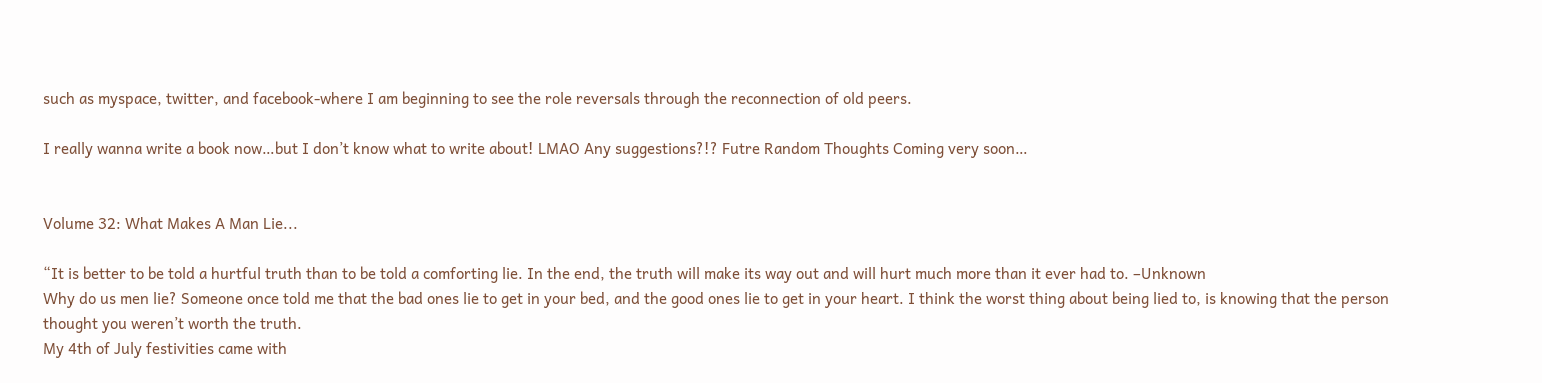such as myspace, twitter, and facebook-where I am beginning to see the role reversals through the reconnection of old peers.

I really wanna write a book now…but I don’t know what to write about! LMAO Any suggestions?!? Futre Random Thoughts Coming very soon…


Volume 32: What Makes A Man Lie...

“It is better to be told a hurtful truth than to be told a comforting lie. In the end, the truth will make its way out and will hurt much more than it ever had to. –Unknown
Why do us men lie? Someone once told me that the bad ones lie to get in your bed, and the good ones lie to get in your heart. I think the worst thing about being lied to, is knowing that the person thought you weren’t worth the truth.
My 4th of July festivities came with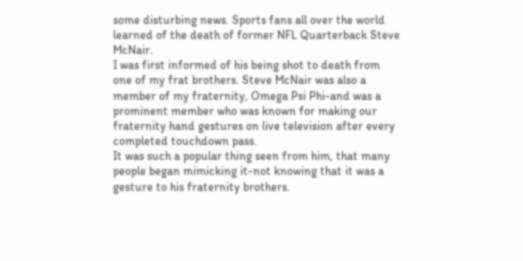some disturbing news. Sports fans all over the world learned of the death of former NFL Quarterback Steve McNair.
I was first informed of his being shot to death from one of my frat brothers. Steve McNair was also a member of my fraternity, Omega Psi Phi-and was a prominent member who was known for making our fraternity hand gestures on live television after every completed touchdown pass.
It was such a popular thing seen from him, that many people began mimicking it-not knowing that it was a gesture to his fraternity brothers.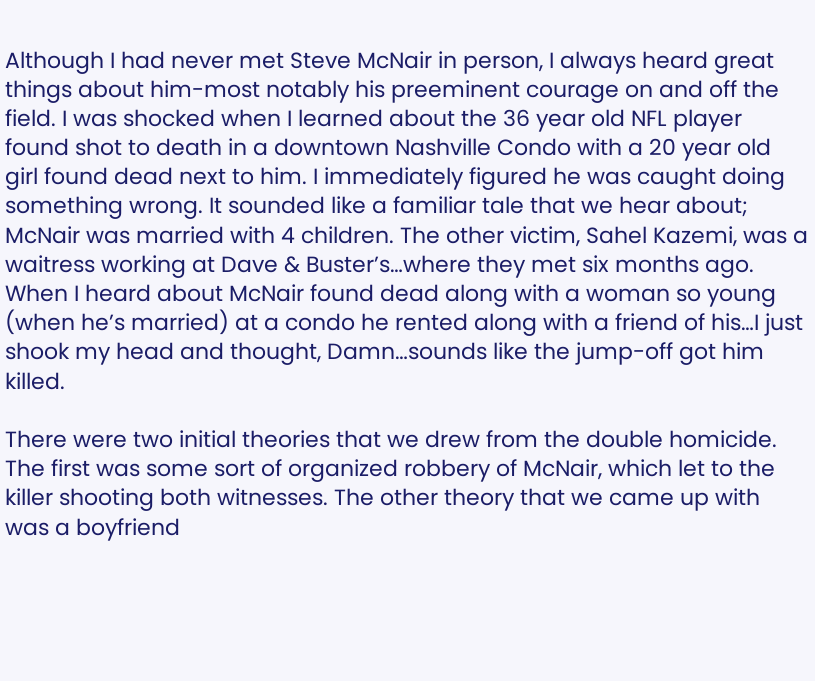Although I had never met Steve McNair in person, I always heard great things about him-most notably his preeminent courage on and off the field. I was shocked when I learned about the 36 year old NFL player found shot to death in a downtown Nashville Condo with a 20 year old girl found dead next to him. I immediately figured he was caught doing something wrong. It sounded like a familiar tale that we hear about; McNair was married with 4 children. The other victim, Sahel Kazemi, was a waitress working at Dave & Buster’s…where they met six months ago. When I heard about McNair found dead along with a woman so young (when he’s married) at a condo he rented along with a friend of his…I just shook my head and thought, Damn…sounds like the jump-off got him killed.

There were two initial theories that we drew from the double homicide. The first was some sort of organized robbery of McNair, which let to the killer shooting both witnesses. The other theory that we came up with was a boyfriend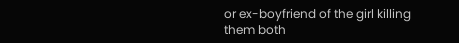or ex-boyfriend of the girl killing them both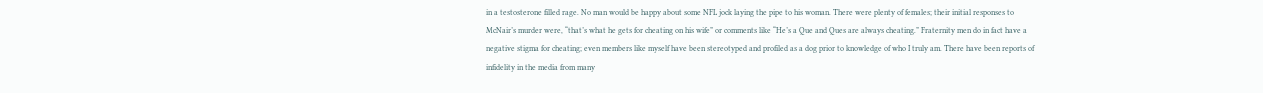in a testosterone filled rage. No man would be happy about some NFL jock laying the pipe to his woman. There were plenty of females; their initial responses to McNair’s murder were, “that’s what he gets for cheating on his wife” or comments like “He’s a Que and Ques are always cheating.” Fraternity men do in fact have a negative stigma for cheating; even members like myself have been stereotyped and profiled as a dog prior to knowledge of who I truly am. There have been reports of infidelity in the media from many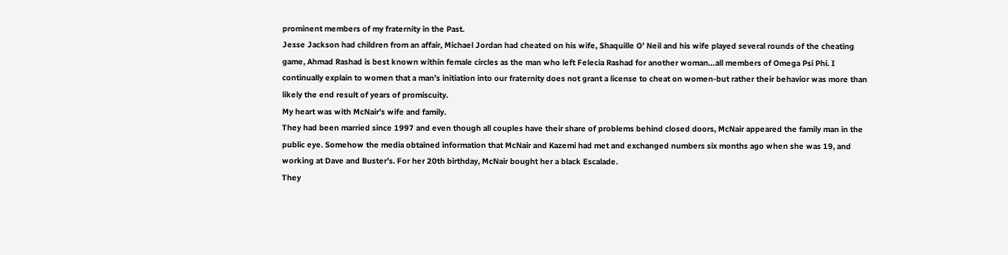prominent members of my fraternity in the Past.
Jesse Jackson had children from an affair, Michael Jordan had cheated on his wife, Shaquille O’ Neil and his wife played several rounds of the cheating game, Ahmad Rashad is best known within female circles as the man who left Felecia Rashad for another woman…all members of Omega Psi Phi. I continually explain to women that a man’s initiation into our fraternity does not grant a license to cheat on women-but rather their behavior was more than likely the end result of years of promiscuity.
My heart was with McNair’s wife and family.
They had been married since 1997 and even though all couples have their share of problems behind closed doors, McNair appeared the family man in the public eye. Somehow the media obtained information that McNair and Kazemi had met and exchanged numbers six months ago when she was 19, and working at Dave and Buster’s. For her 20th birthday, McNair bought her a black Escalade.
They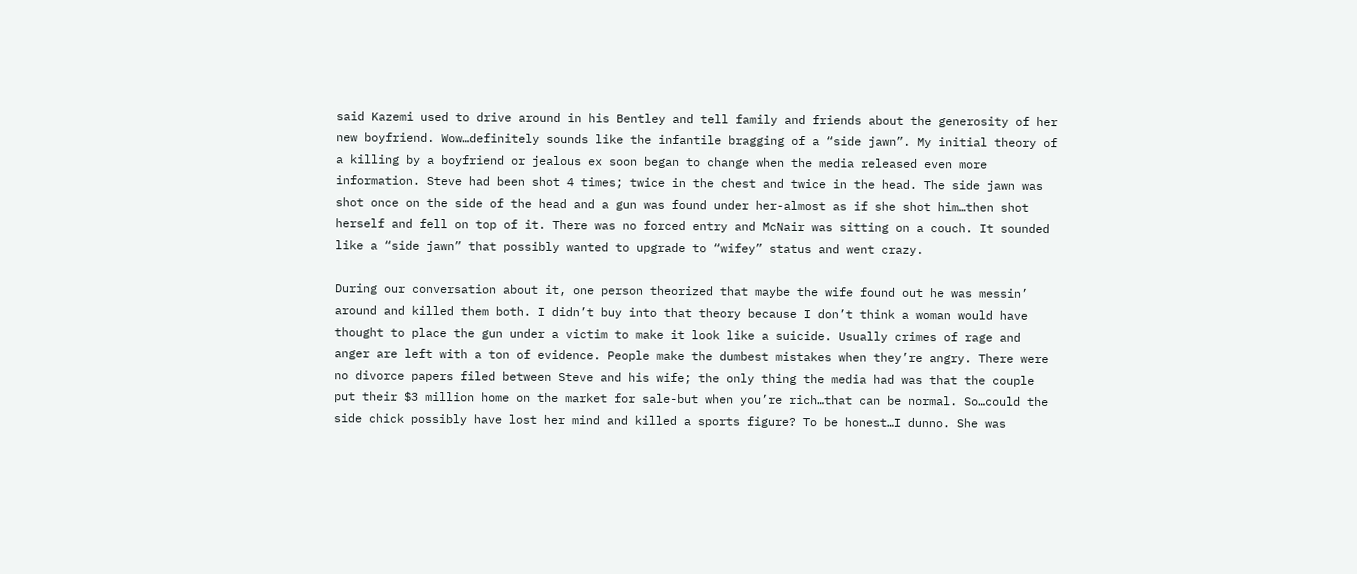said Kazemi used to drive around in his Bentley and tell family and friends about the generosity of her new boyfriend. Wow…definitely sounds like the infantile bragging of a “side jawn”. My initial theory of a killing by a boyfriend or jealous ex soon began to change when the media released even more information. Steve had been shot 4 times; twice in the chest and twice in the head. The side jawn was shot once on the side of the head and a gun was found under her-almost as if she shot him…then shot herself and fell on top of it. There was no forced entry and McNair was sitting on a couch. It sounded like a “side jawn” that possibly wanted to upgrade to “wifey” status and went crazy.

During our conversation about it, one person theorized that maybe the wife found out he was messin’ around and killed them both. I didn’t buy into that theory because I don’t think a woman would have thought to place the gun under a victim to make it look like a suicide. Usually crimes of rage and anger are left with a ton of evidence. People make the dumbest mistakes when they’re angry. There were no divorce papers filed between Steve and his wife; the only thing the media had was that the couple put their $3 million home on the market for sale-but when you’re rich…that can be normal. So…could the side chick possibly have lost her mind and killed a sports figure? To be honest…I dunno. She was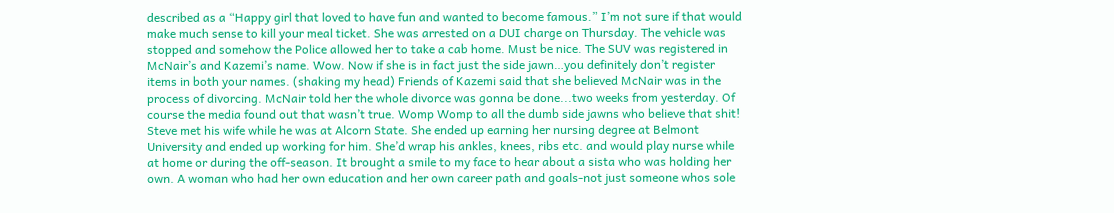described as a “Happy girl that loved to have fun and wanted to become famous.” I’m not sure if that would make much sense to kill your meal ticket. She was arrested on a DUI charge on Thursday. The vehicle was stopped and somehow the Police allowed her to take a cab home. Must be nice. The SUV was registered in McNair’s and Kazemi’s name. Wow. Now if she is in fact just the side jawn…you definitely don’t register items in both your names. (shaking my head) Friends of Kazemi said that she believed McNair was in the process of divorcing. McNair told her the whole divorce was gonna be done...two weeks from yesterday. Of course the media found out that wasn’t true. Womp Womp to all the dumb side jawns who believe that shit!
Steve met his wife while he was at Alcorn State. She ended up earning her nursing degree at Belmont University and ended up working for him. She’d wrap his ankles, knees, ribs etc. and would play nurse while at home or during the off-season. It brought a smile to my face to hear about a sista who was holding her own. A woman who had her own education and her own career path and goals-not just someone whos sole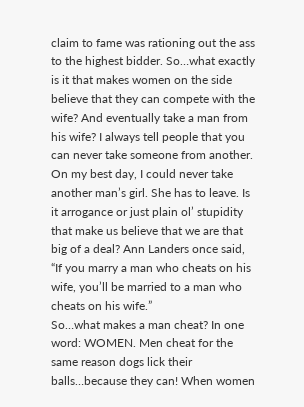claim to fame was rationing out the ass to the highest bidder. So…what exactly is it that makes women on the side believe that they can compete with the wife? And eventually take a man from his wife? I always tell people that you can never take someone from another. On my best day, I could never take another man’s girl. She has to leave. Is it arrogance or just plain ol’ stupidity that make us believe that we are that big of a deal? Ann Landers once said, “If you marry a man who cheats on his wife, you’ll be married to a man who cheats on his wife.”
So…what makes a man cheat? In one word: WOMEN. Men cheat for the same reason dogs lick their balls…because they can! When women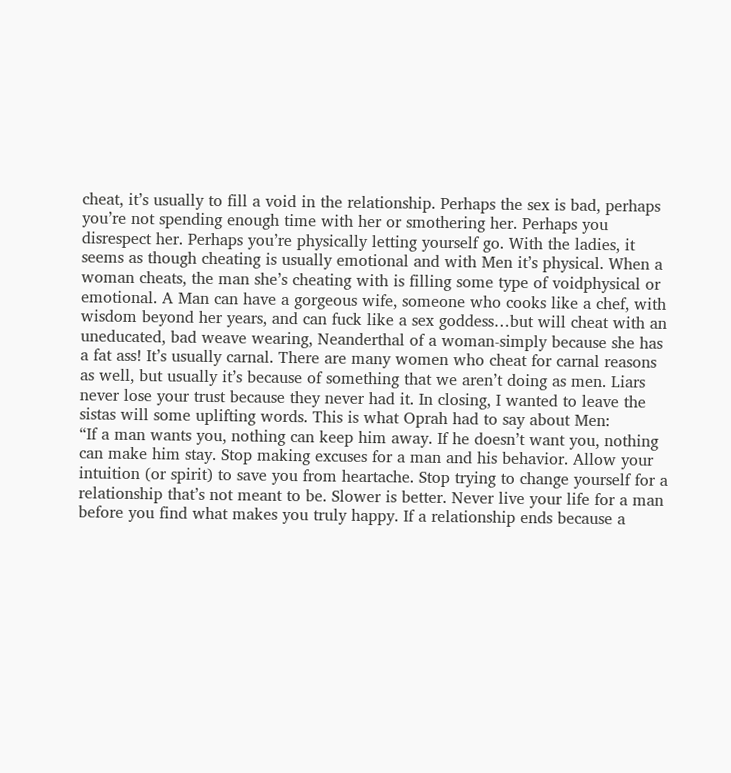cheat, it’s usually to fill a void in the relationship. Perhaps the sex is bad, perhaps you’re not spending enough time with her or smothering her. Perhaps you disrespect her. Perhaps you’re physically letting yourself go. With the ladies, it seems as though cheating is usually emotional and with Men it’s physical. When a woman cheats, the man she’s cheating with is filling some type of voidphysical or emotional. A Man can have a gorgeous wife, someone who cooks like a chef, with wisdom beyond her years, and can fuck like a sex goddess…but will cheat with an uneducated, bad weave wearing, Neanderthal of a woman-simply because she has a fat ass! It’s usually carnal. There are many women who cheat for carnal reasons as well, but usually it’s because of something that we aren’t doing as men. Liars never lose your trust because they never had it. In closing, I wanted to leave the sistas will some uplifting words. This is what Oprah had to say about Men:
“If a man wants you, nothing can keep him away. If he doesn’t want you, nothing can make him stay. Stop making excuses for a man and his behavior. Allow your intuition (or spirit) to save you from heartache. Stop trying to change yourself for a relationship that’s not meant to be. Slower is better. Never live your life for a man before you find what makes you truly happy. If a relationship ends because a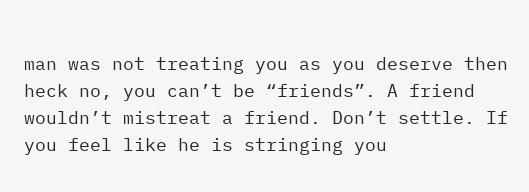man was not treating you as you deserve then heck no, you can’t be “friends”. A friend wouldn’t mistreat a friend. Don’t settle. If you feel like he is stringing you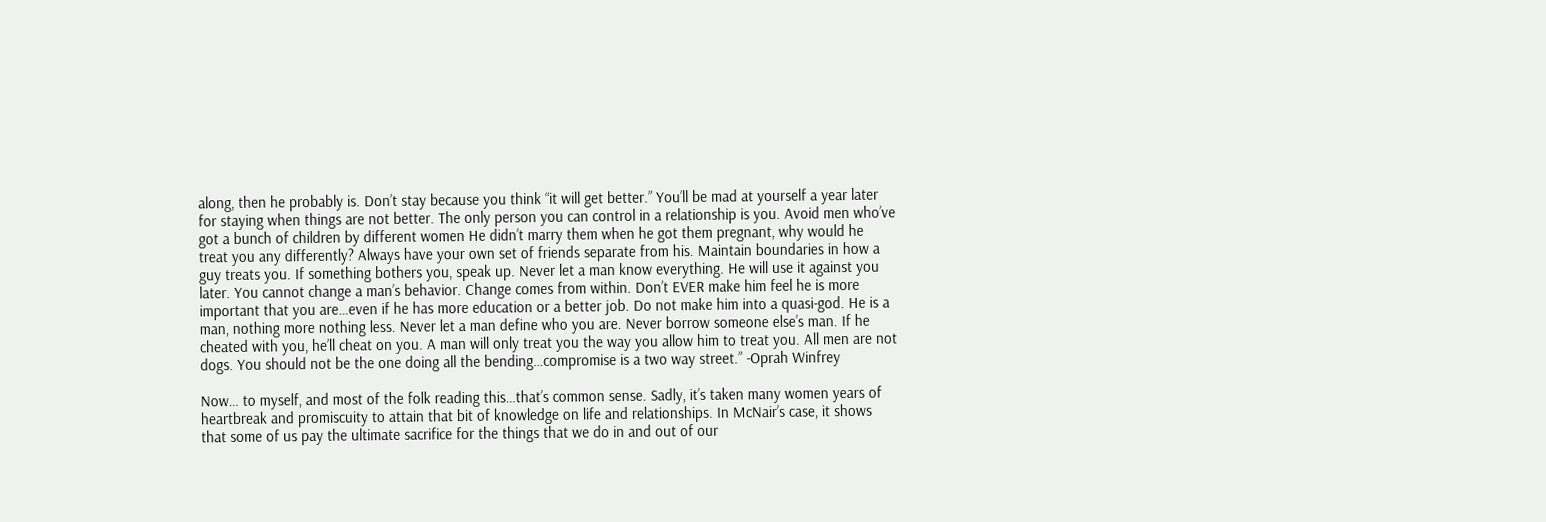along, then he probably is. Don’t stay because you think “it will get better.” You’ll be mad at yourself a year later for staying when things are not better. The only person you can control in a relationship is you. Avoid men who’ve got a bunch of children by different women He didn’t marry them when he got them pregnant, why would he treat you any differently? Always have your own set of friends separate from his. Maintain boundaries in how a guy treats you. If something bothers you, speak up. Never let a man know everything. He will use it against you later. You cannot change a man’s behavior. Change comes from within. Don’t EVER make him feel he is more important that you are…even if he has more education or a better job. Do not make him into a quasi-god. He is a man, nothing more nothing less. Never let a man define who you are. Never borrow someone else’s man. If he cheated with you, he’ll cheat on you. A man will only treat you the way you allow him to treat you. All men are not dogs. You should not be the one doing all the bending…compromise is a two way street.” -Oprah Winfrey

Now… to myself, and most of the folk reading this…that’s common sense. Sadly, it’s taken many women years of heartbreak and promiscuity to attain that bit of knowledge on life and relationships. In McNair’s case, it shows that some of us pay the ultimate sacrifice for the things that we do in and out of our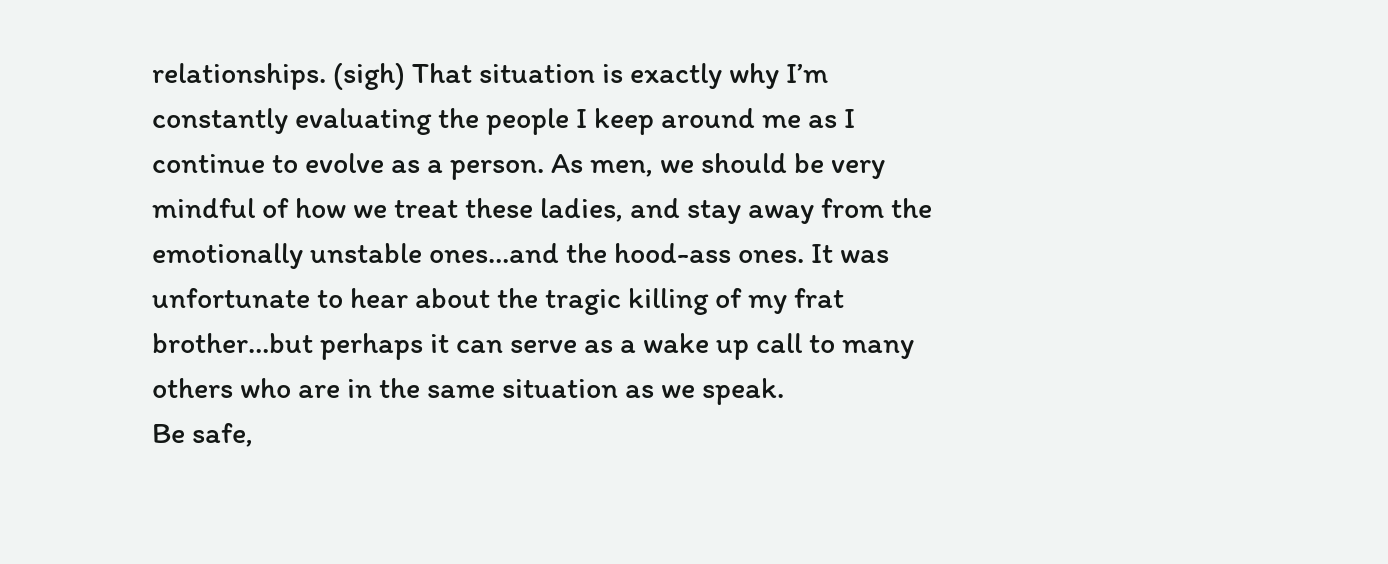relationships. (sigh) That situation is exactly why I’m constantly evaluating the people I keep around me as I continue to evolve as a person. As men, we should be very mindful of how we treat these ladies, and stay away from the emotionally unstable ones…and the hood-ass ones. It was unfortunate to hear about the tragic killing of my frat brother…but perhaps it can serve as a wake up call to many others who are in the same situation as we speak.
Be safe,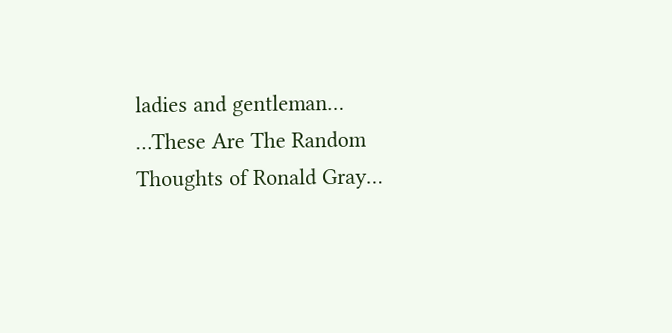ladies and gentleman…
…These Are The Random Thoughts of Ronald Gray…